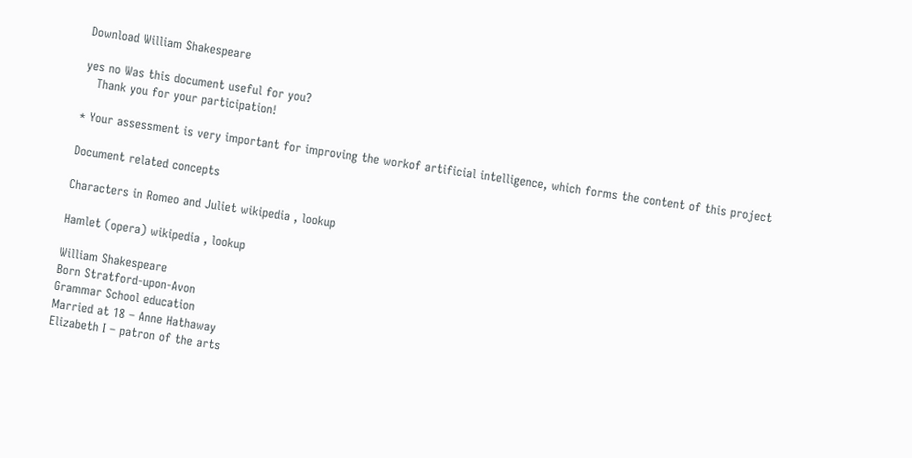Download William Shakespeare

yes no Was this document useful for you?
   Thank you for your participation!

* Your assessment is very important for improving the workof artificial intelligence, which forms the content of this project

Document related concepts

Characters in Romeo and Juliet wikipedia , lookup

Hamlet (opera) wikipedia , lookup

William Shakespeare
Born Stratford-upon-Avon
Grammar School education
Married at 18 – Anne Hathaway
Elizabeth I – patron of the arts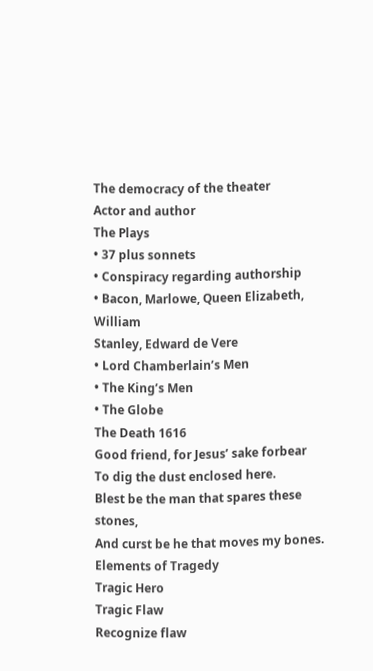The democracy of the theater
Actor and author
The Plays
• 37 plus sonnets
• Conspiracy regarding authorship
• Bacon, Marlowe, Queen Elizabeth, William
Stanley, Edward de Vere
• Lord Chamberlain’s Men
• The King’s Men
• The Globe
The Death 1616
Good friend, for Jesus’ sake forbear
To dig the dust enclosed here.
Blest be the man that spares these stones,
And curst be he that moves my bones.
Elements of Tragedy
Tragic Hero
Tragic Flaw
Recognize flaw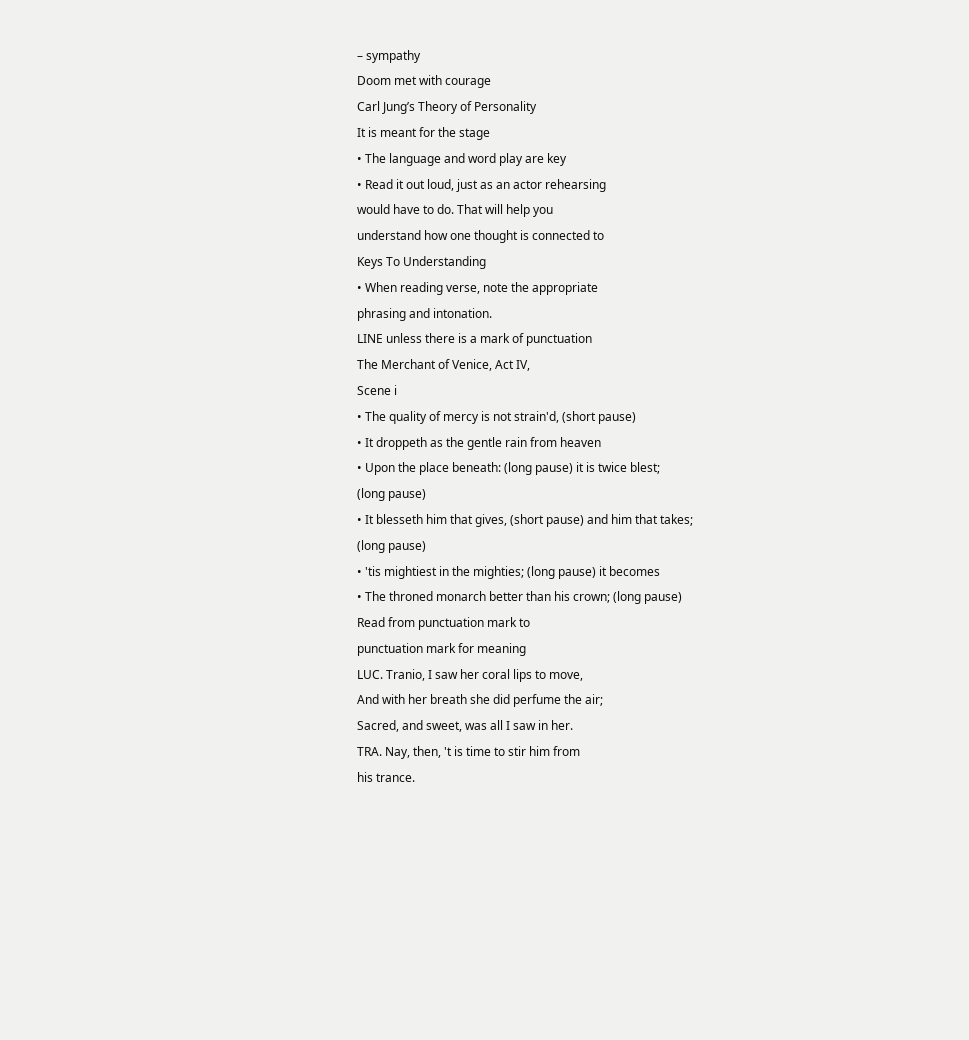– sympathy
Doom met with courage
Carl Jung’s Theory of Personality
It is meant for the stage
• The language and word play are key
• Read it out loud, just as an actor rehearsing
would have to do. That will help you
understand how one thought is connected to
Keys To Understanding
• When reading verse, note the appropriate
phrasing and intonation.
LINE unless there is a mark of punctuation
The Merchant of Venice, Act IV,
Scene i
• The quality of mercy is not strain'd, (short pause)
• It droppeth as the gentle rain from heaven
• Upon the place beneath: (long pause) it is twice blest;
(long pause)
• It blesseth him that gives, (short pause) and him that takes;
(long pause)
• 'tis mightiest in the mighties; (long pause) it becomes
• The throned monarch better than his crown; (long pause)
Read from punctuation mark to
punctuation mark for meaning
LUC. Tranio, I saw her coral lips to move,
And with her breath she did perfume the air;
Sacred, and sweet, was all I saw in her.
TRA. Nay, then, 't is time to stir him from
his trance.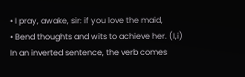• I pray, awake, sir: if you love the maid,
• Bend thoughts and wits to achieve her. (I,i)
In an inverted sentence, the verb comes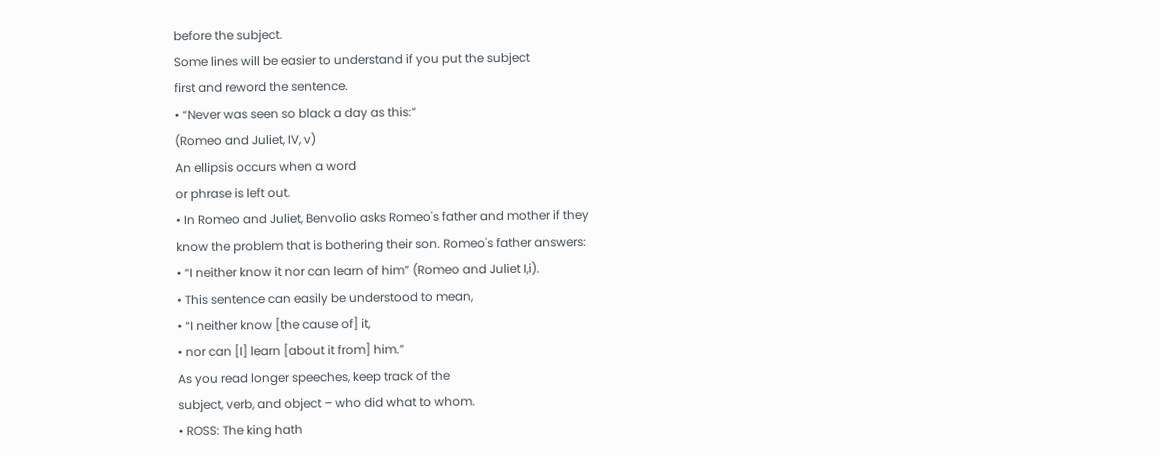before the subject.
Some lines will be easier to understand if you put the subject
first and reword the sentence.
• “Never was seen so black a day as this:”
(Romeo and Juliet, IV, v)
An ellipsis occurs when a word
or phrase is left out.
• In Romeo and Juliet, Benvolio asks Romeo's father and mother if they
know the problem that is bothering their son. Romeo's father answers:
• “I neither know it nor can learn of him” (Romeo and Juliet I,i).
• This sentence can easily be understood to mean,
• “I neither know [the cause of] it,
• nor can [I] learn [about it from] him.”
As you read longer speeches, keep track of the
subject, verb, and object – who did what to whom.
• ROSS: The king hath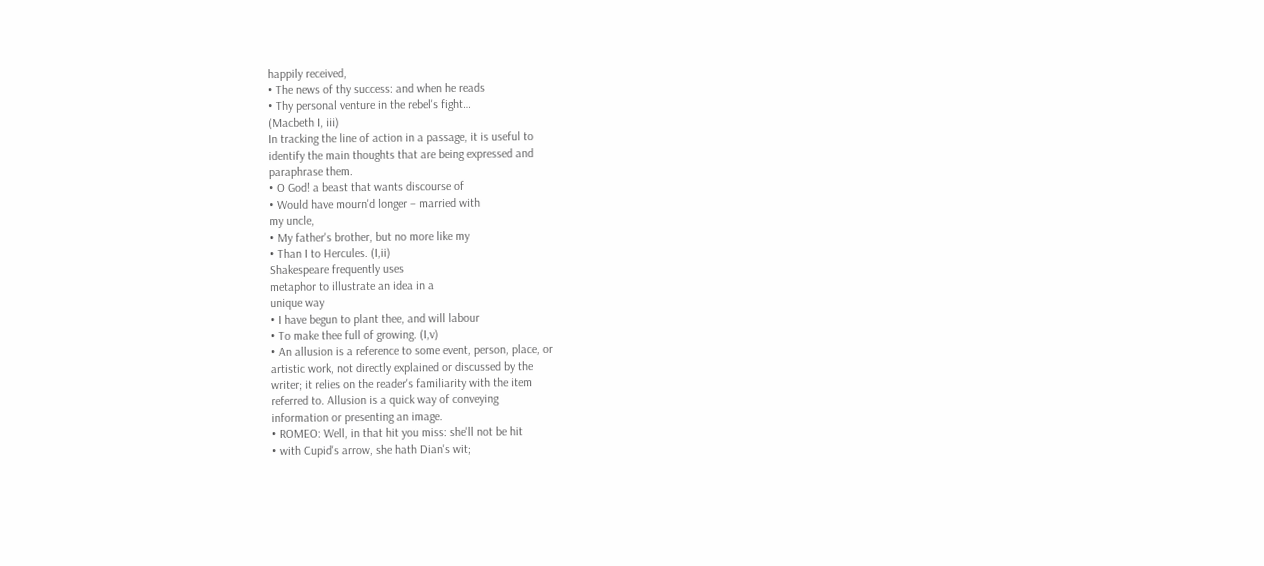happily received,
• The news of thy success: and when he reads
• Thy personal venture in the rebel's fight…
(Macbeth I, iii)
In tracking the line of action in a passage, it is useful to
identify the main thoughts that are being expressed and
paraphrase them.
• O God! a beast that wants discourse of
• Would have mourn'd longer – married with
my uncle,
• My father's brother, but no more like my
• Than I to Hercules. (I,ii)
Shakespeare frequently uses
metaphor to illustrate an idea in a
unique way
• I have begun to plant thee, and will labour
• To make thee full of growing. (I,v)
• An allusion is a reference to some event, person, place, or
artistic work, not directly explained or discussed by the
writer; it relies on the reader's familiarity with the item
referred to. Allusion is a quick way of conveying
information or presenting an image.
• ROMEO: Well, in that hit you miss: she'll not be hit
• with Cupid's arrow, she hath Dian's wit;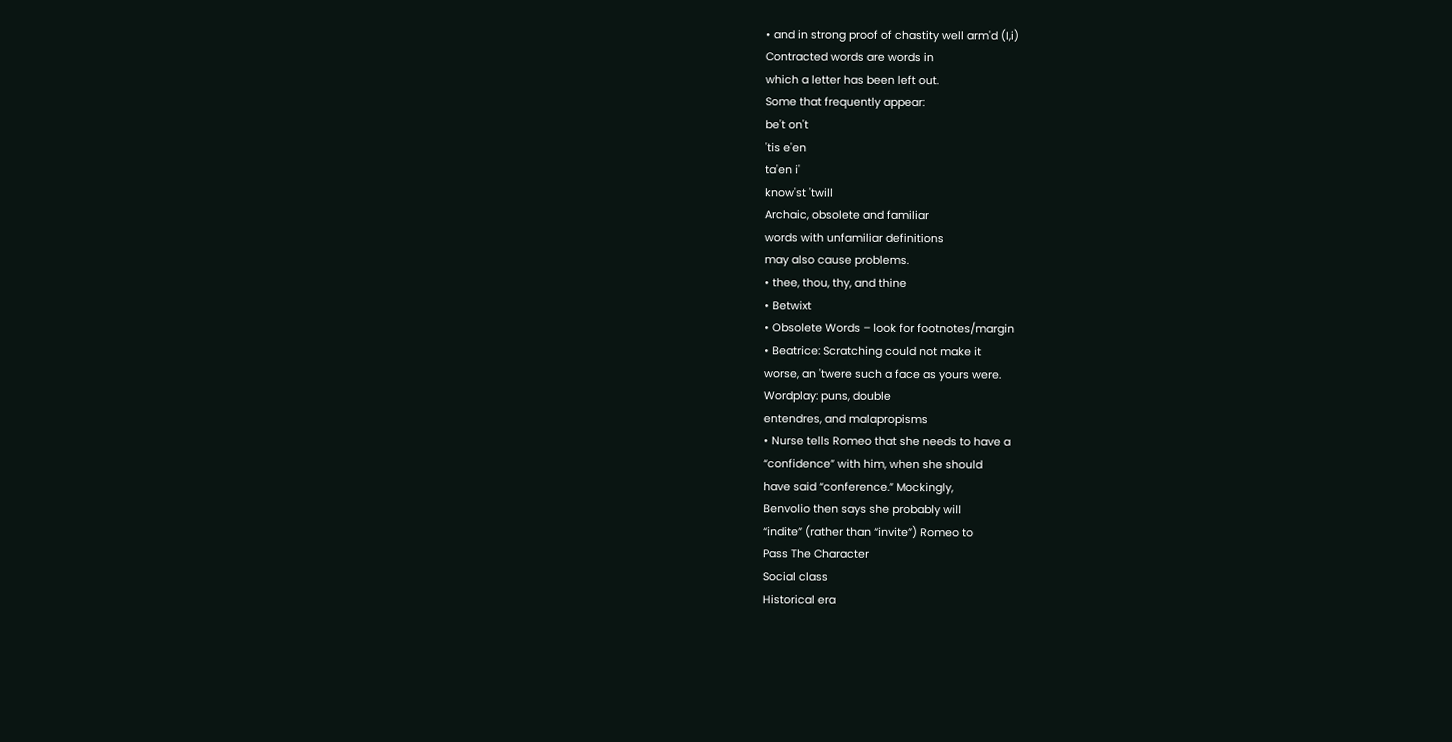• and in strong proof of chastity well arm'd (I,i)
Contracted words are words in
which a letter has been left out.
Some that frequently appear:
be't on't
'tis e'en
ta'en i'
know'st 'twill
Archaic, obsolete and familiar
words with unfamiliar definitions
may also cause problems.
• thee, thou, thy, and thine
• Betwixt
• Obsolete Words – look for footnotes/margin
• Beatrice: Scratching could not make it
worse, an 'twere such a face as yours were.
Wordplay: puns, double
entendres, and malapropisms
• Nurse tells Romeo that she needs to have a
“confidence” with him, when she should
have said “conference.” Mockingly,
Benvolio then says she probably will
“indite” (rather than “invite”) Romeo to
Pass The Character
Social class
Historical era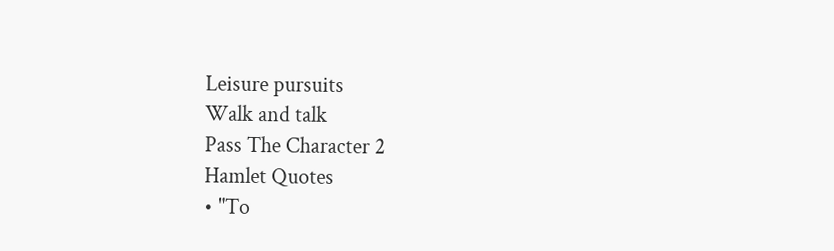Leisure pursuits
Walk and talk
Pass The Character 2
Hamlet Quotes
• "To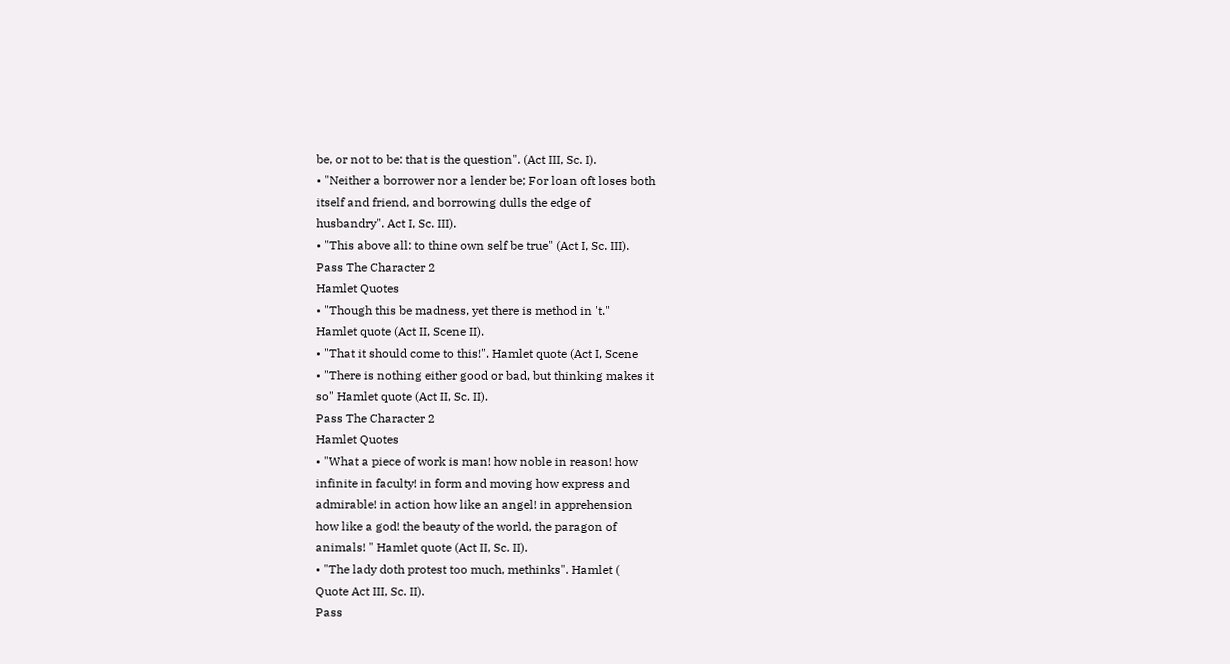be, or not to be: that is the question". (Act III, Sc. I).
• "Neither a borrower nor a lender be; For loan oft loses both
itself and friend, and borrowing dulls the edge of
husbandry". Act I, Sc. III).
• "This above all: to thine own self be true" (Act I, Sc. III).
Pass The Character 2
Hamlet Quotes
• "Though this be madness, yet there is method in 't."
Hamlet quote (Act II, Scene II).
• "That it should come to this!". Hamlet quote (Act I, Scene
• "There is nothing either good or bad, but thinking makes it
so" Hamlet quote (Act II, Sc. II).
Pass The Character 2
Hamlet Quotes
• "What a piece of work is man! how noble in reason! how
infinite in faculty! in form and moving how express and
admirable! in action how like an angel! in apprehension
how like a god! the beauty of the world, the paragon of
animals! " Hamlet quote (Act II, Sc. II).
• "The lady doth protest too much, methinks". Hamlet (
Quote Act III, Sc. II).
Pass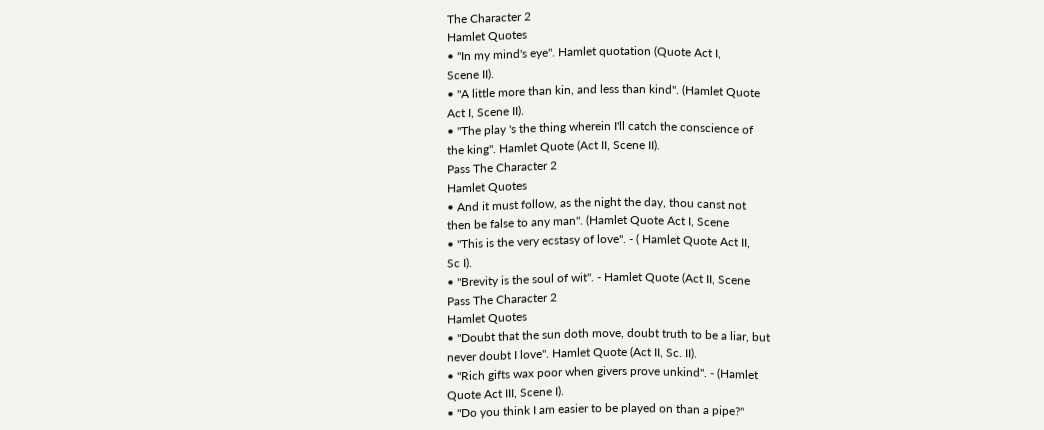The Character 2
Hamlet Quotes
• "In my mind's eye". Hamlet quotation (Quote Act I,
Scene II).
• "A little more than kin, and less than kind". (Hamlet Quote
Act I, Scene II).
• "The play 's the thing wherein I'll catch the conscience of
the king". Hamlet Quote (Act II, Scene II).
Pass The Character 2
Hamlet Quotes
• And it must follow, as the night the day, thou canst not
then be false to any man". (Hamlet Quote Act I, Scene
• "This is the very ecstasy of love". - ( Hamlet Quote Act II,
Sc I).
• "Brevity is the soul of wit". - Hamlet Quote (Act II, Scene
Pass The Character 2
Hamlet Quotes
• "Doubt that the sun doth move, doubt truth to be a liar, but
never doubt I love". Hamlet Quote (Act II, Sc. II).
• "Rich gifts wax poor when givers prove unkind". - (Hamlet
Quote Act III, Scene I).
• "Do you think I am easier to be played on than a pipe?"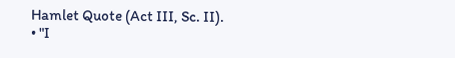Hamlet Quote (Act III, Sc. II).
• "I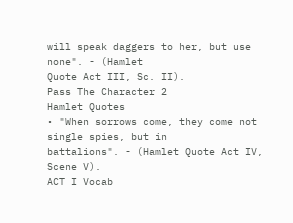will speak daggers to her, but use none". - (Hamlet
Quote Act III, Sc. II).
Pass The Character 2
Hamlet Quotes
• "When sorrows come, they come not single spies, but in
battalions". - (Hamlet Quote Act IV, Scene V).
ACT I Vocab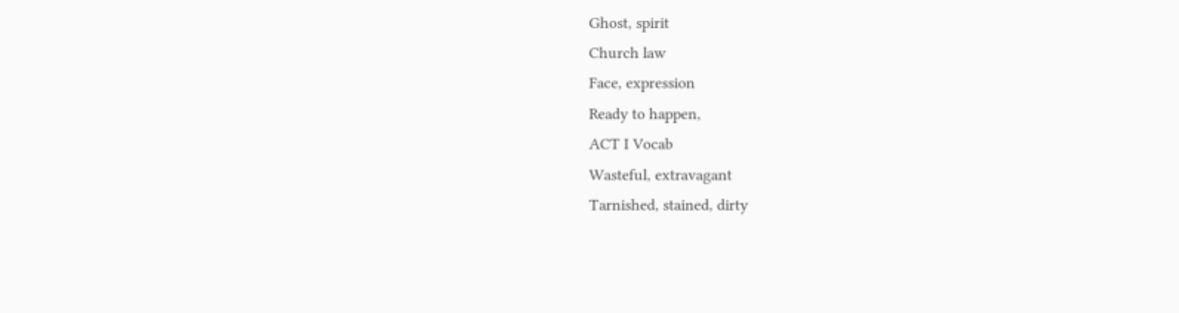Ghost, spirit
Church law
Face, expression
Ready to happen,
ACT I Vocab
Wasteful, extravagant
Tarnished, stained, dirty